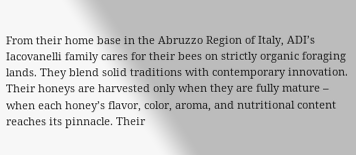From their home base in the Abruzzo Region of Italy, ADI’s Iacovanelli family cares for their bees on strictly organic foraging lands. They blend solid traditions with contemporary innovation. Their honeys are harvested only when they are fully mature – when each honey’s flavor, color, aroma, and nutritional content reaches its pinnacle. Their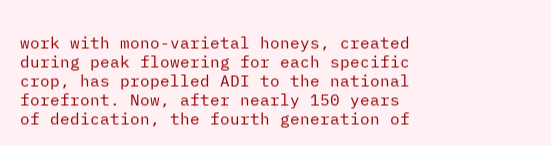work with mono-varietal honeys, created during peak flowering for each specific crop, has propelled ADI to the national forefront. Now, after nearly 150 years of dedication, the fourth generation of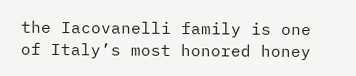the Iacovanelli family is one of Italy’s most honored honey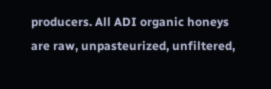producers. All ADI organic honeys are raw, unpasteurized, unfiltered,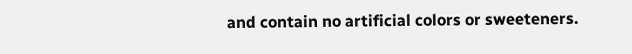and contain no artificial colors or sweeteners.